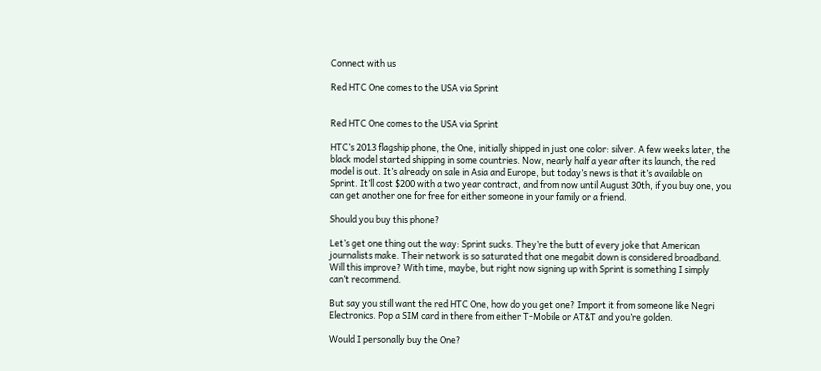Connect with us

Red HTC One comes to the USA via Sprint


Red HTC One comes to the USA via Sprint

HTC’s 2013 flagship phone, the One, initially shipped in just one color: silver. A few weeks later, the black model started shipping in some countries. Now, nearly half a year after its launch, the red model is out. It’s already on sale in Asia and Europe, but today’s news is that it’s available on Sprint. It’ll cost $200 with a two year contract, and from now until August 30th, if you buy one, you can get another one for free for either someone in your family or a friend.

Should you buy this phone?

Let’s get one thing out the way: Sprint sucks. They’re the butt of every joke that American journalists make. Their network is so saturated that one megabit down is considered broadband. Will this improve? With time, maybe, but right now signing up with Sprint is something I simply can’t recommend.

But say you still want the red HTC One, how do you get one? Import it from someone like Negri Electronics. Pop a SIM card in there from either T-Mobile or AT&T and you’re golden.

Would I personally buy the One?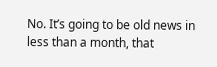No. It’s going to be old news in less than a month, that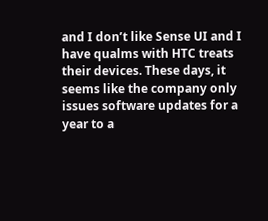and I don’t like Sense UI and I have qualms with HTC treats their devices. These days, it seems like the company only issues software updates for a year to a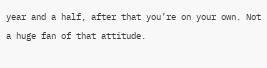year and a half, after that you’re on your own. Not a huge fan of that attitude.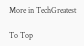More in TechGreatest

To Top